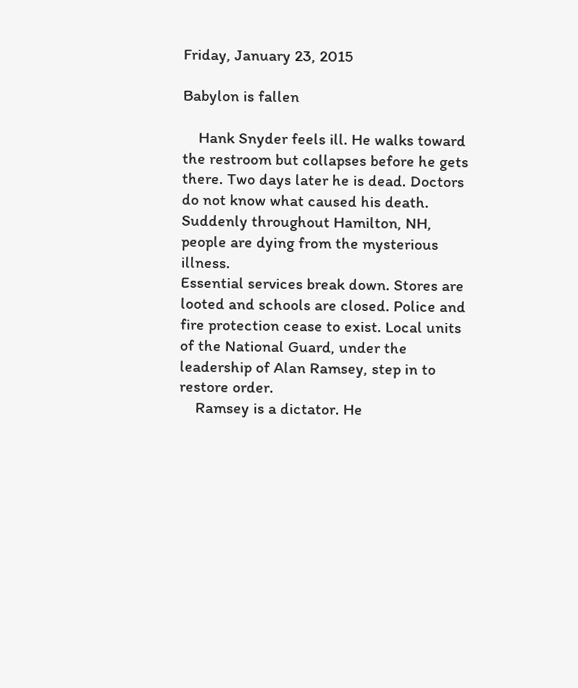Friday, January 23, 2015

Babylon is fallen

    Hank Snyder feels ill. He walks toward the restroom but collapses before he gets there. Two days later he is dead. Doctors do not know what caused his death. Suddenly throughout Hamilton, NH, people are dying from the mysterious illness.
Essential services break down. Stores are looted and schools are closed. Police and fire protection cease to exist. Local units of the National Guard, under the leadership of Alan Ramsey, step in to restore order.
    Ramsey is a dictator. He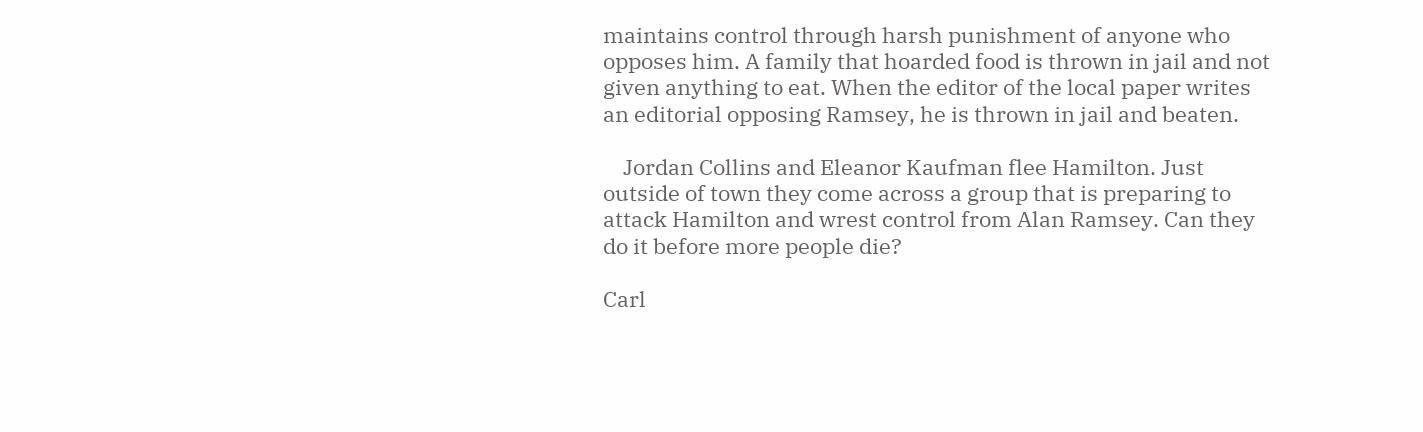maintains control through harsh punishment of anyone who opposes him. A family that hoarded food is thrown in jail and not given anything to eat. When the editor of the local paper writes an editorial opposing Ramsey, he is thrown in jail and beaten.

    Jordan Collins and Eleanor Kaufman flee Hamilton. Just outside of town they come across a group that is preparing to attack Hamilton and wrest control from Alan Ramsey. Can they do it before more people die?

Carl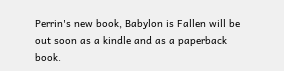Perrin's new book, Babylon is Fallen will be out soon as a kindle and as a paperback book.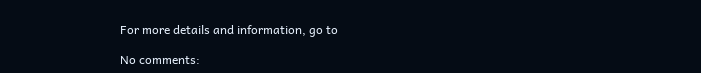For more details and information, go to

No comments: